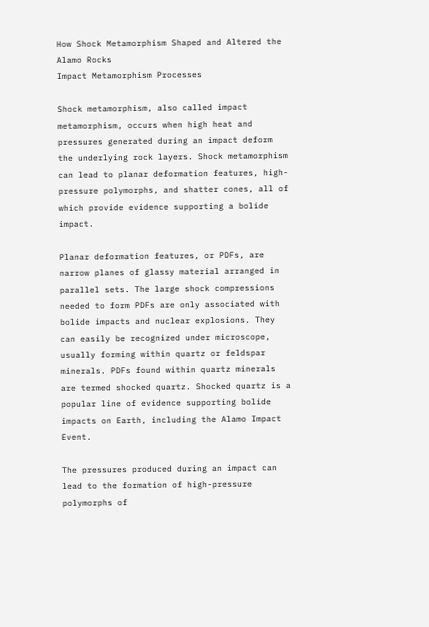How Shock Metamorphism Shaped and Altered the Alamo Rocks
Impact Metamorphism Processes

Shock metamorphism, also called impact metamorphism, occurs when high heat and pressures generated during an impact deform the underlying rock layers. Shock metamorphism can lead to planar deformation features, high-pressure polymorphs, and shatter cones, all of which provide evidence supporting a bolide impact.

Planar deformation features, or PDFs, are narrow planes of glassy material arranged in parallel sets. The large shock compressions needed to form PDFs are only associated with bolide impacts and nuclear explosions. They can easily be recognized under microscope, usually forming within quartz or feldspar minerals. PDFs found within quartz minerals are termed shocked quartz. Shocked quartz is a popular line of evidence supporting bolide impacts on Earth, including the Alamo Impact Event.

The pressures produced during an impact can lead to the formation of high-pressure polymorphs of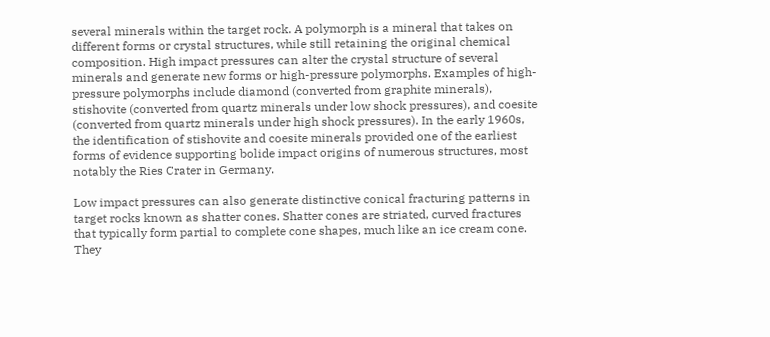several minerals within the target rock. A polymorph is a mineral that takes on different forms or crystal structures, while still retaining the original chemical composition. High impact pressures can alter the crystal structure of several minerals and generate new forms or high-pressure polymorphs. Examples of high-pressure polymorphs include diamond (converted from graphite minerals), stishovite (converted from quartz minerals under low shock pressures), and coesite (converted from quartz minerals under high shock pressures). In the early 1960s, the identification of stishovite and coesite minerals provided one of the earliest forms of evidence supporting bolide impact origins of numerous structures, most notably the Ries Crater in Germany.

Low impact pressures can also generate distinctive conical fracturing patterns in target rocks known as shatter cones. Shatter cones are striated, curved fractures that typically form partial to complete cone shapes, much like an ice cream cone. They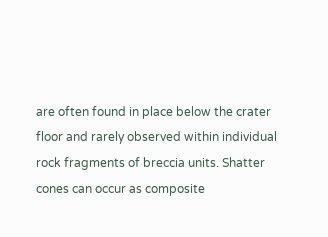are often found in place below the crater floor and rarely observed within individual rock fragments of breccia units. Shatter cones can occur as composite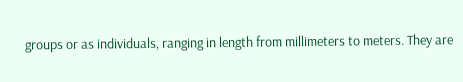groups or as individuals, ranging in length from millimeters to meters. They are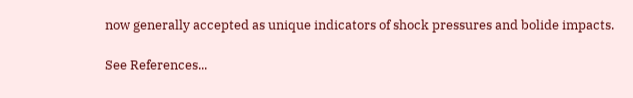now generally accepted as unique indicators of shock pressures and bolide impacts.

See References...